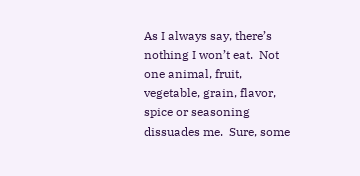As I always say, there’s nothing I won’t eat.  Not one animal, fruit, vegetable, grain, flavor, spice or seasoning dissuades me.  Sure, some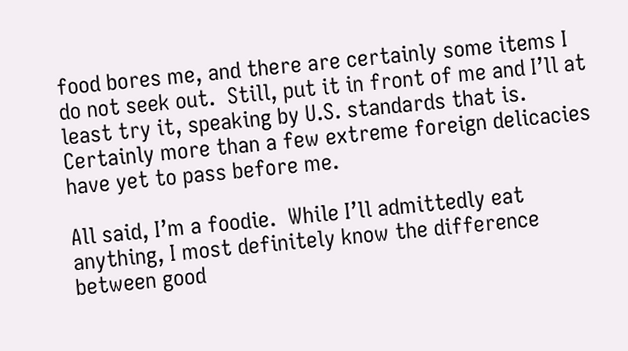food bores me, and there are certainly some items I do not seek out.  Still, put it in front of me and I’ll at least try it, speaking by U.S. standards that is.  Certainly more than a few extreme foreign delicacies have yet to pass before me.

All said, I’m a foodie.  While I’ll admittedly eat anything, I most definitely know the difference between good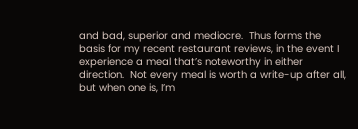and bad, superior and mediocre.  Thus forms the basis for my recent restaurant reviews, in the event I experience a meal that’s noteworthy in either direction.  Not every meal is worth a write-up after all, but when one is, I’m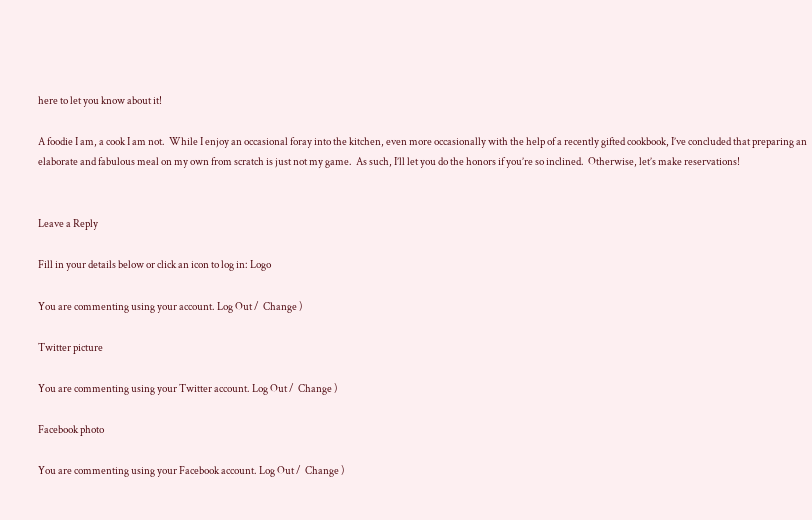here to let you know about it!

A foodie I am, a cook I am not.  While I enjoy an occasional foray into the kitchen, even more occasionally with the help of a recently gifted cookbook, I’ve concluded that preparing an elaborate and fabulous meal on my own from scratch is just not my game.  As such, I’ll let you do the honors if you’re so inclined.  Otherwise, let’s make reservations!


Leave a Reply

Fill in your details below or click an icon to log in: Logo

You are commenting using your account. Log Out /  Change )

Twitter picture

You are commenting using your Twitter account. Log Out /  Change )

Facebook photo

You are commenting using your Facebook account. Log Out /  Change )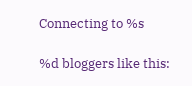Connecting to %s

%d bloggers like this: